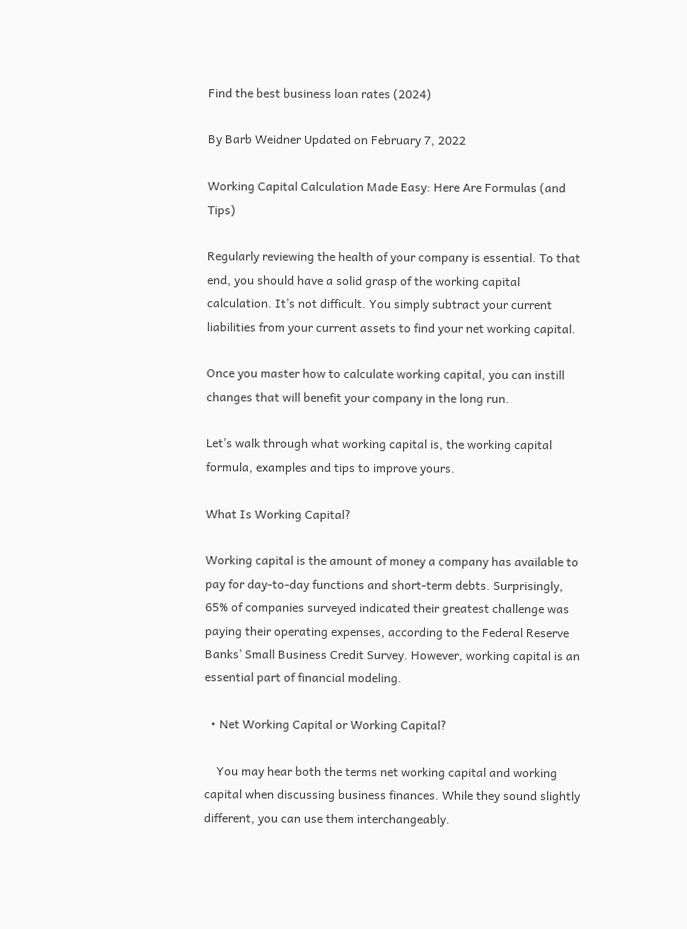Find the best business loan rates (2024)

By Barb Weidner Updated on February 7, 2022

Working Capital Calculation Made Easy: Here Are Formulas (and Tips)

Regularly reviewing the health of your company is essential. To that end, you should have a solid grasp of the working capital calculation. It’s not difficult. You simply subtract your current liabilities from your current assets to find your net working capital.

Once you master how to calculate working capital, you can instill changes that will benefit your company in the long run.

Let’s walk through what working capital is, the working capital formula, examples and tips to improve yours.

What Is Working Capital?

Working capital is the amount of money a company has available to pay for day-to-day functions and short-term debts. Surprisingly, 65% of companies surveyed indicated their greatest challenge was paying their operating expenses, according to the Federal Reserve Banks’ Small Business Credit Survey. However, working capital is an essential part of financial modeling.

  • Net Working Capital or Working Capital?

    You may hear both the terms net working capital and working capital when discussing business finances. While they sound slightly different, you can use them interchangeably.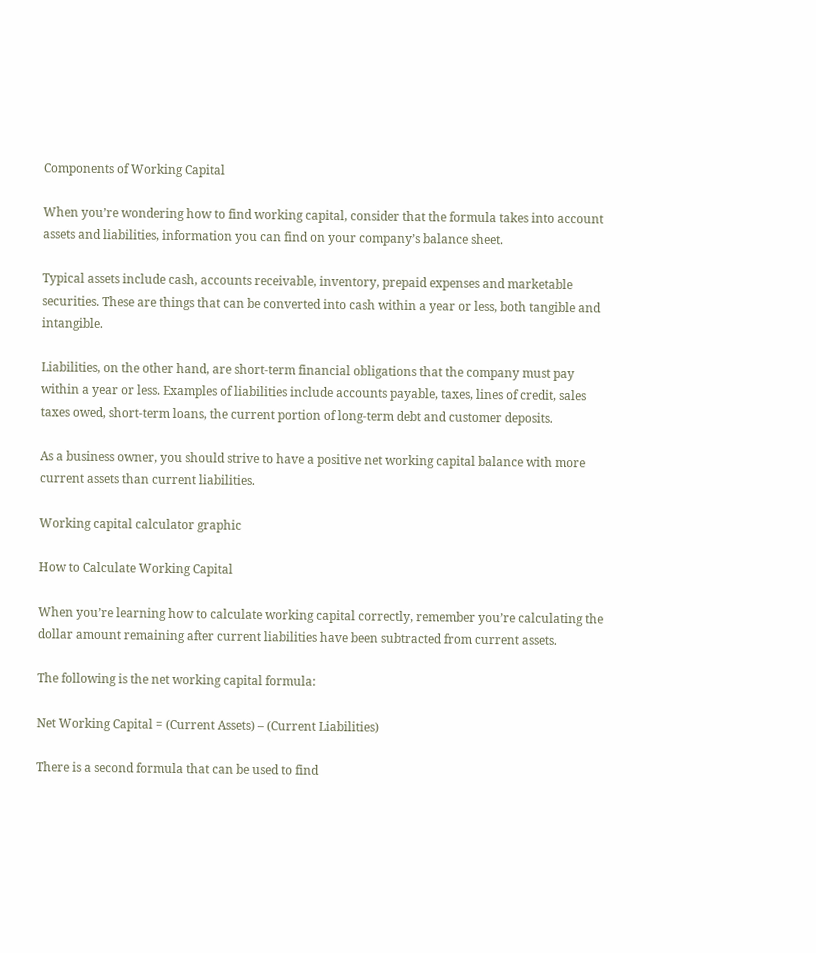Components of Working Capital

When you’re wondering how to find working capital, consider that the formula takes into account assets and liabilities, information you can find on your company’s balance sheet.

Typical assets include cash, accounts receivable, inventory, prepaid expenses and marketable securities. These are things that can be converted into cash within a year or less, both tangible and intangible.

Liabilities, on the other hand, are short-term financial obligations that the company must pay within a year or less. Examples of liabilities include accounts payable, taxes, lines of credit, sales taxes owed, short-term loans, the current portion of long-term debt and customer deposits.

As a business owner, you should strive to have a positive net working capital balance with more current assets than current liabilities.

Working capital calculator graphic

How to Calculate Working Capital

When you’re learning how to calculate working capital correctly, remember you’re calculating the dollar amount remaining after current liabilities have been subtracted from current assets.

The following is the net working capital formula:

Net Working Capital = (Current Assets) – (Current Liabilities)

There is a second formula that can be used to find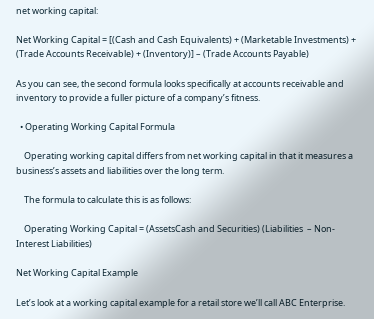net working capital:

Net Working Capital = [(Cash and Cash Equivalents) + (Marketable Investments) + (Trade Accounts Receivable) + (Inventory)] – (Trade Accounts Payable)

As you can see, the second formula looks specifically at accounts receivable and inventory to provide a fuller picture of a company’s fitness.

  • Operating Working Capital Formula

    Operating working capital differs from net working capital in that it measures a business’s assets and liabilities over the long term.

    The formula to calculate this is as follows:

    Operating Working Capital = (AssetsCash and Securities) (Liabilities  – Non-Interest Liabilities)

Net Working Capital Example

Let’s look at a working capital example for a retail store we’ll call ABC Enterprise.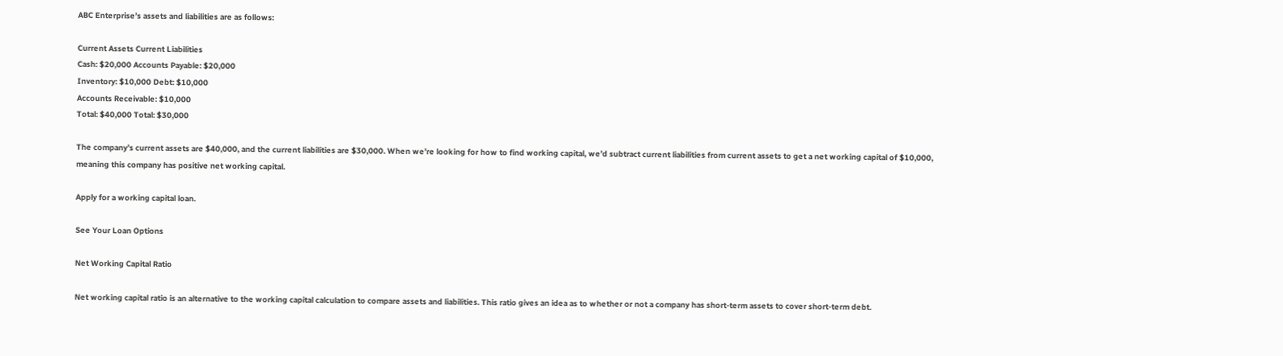ABC Enterprise’s assets and liabilities are as follows:

Current Assets Current Liabilities
Cash: $20,000 Accounts Payable: $20,000
Inventory: $10,000 Debt: $10,000
Accounts Receivable: $10,000
Total: $40,000 Total: $30,000

The company’s current assets are $40,000, and the current liabilities are $30,000. When we’re looking for how to find working capital, we’d subtract current liabilities from current assets to get a net working capital of $10,000, meaning this company has positive net working capital.

Apply for a working capital loan.

See Your Loan Options

Net Working Capital Ratio

Net working capital ratio is an alternative to the working capital calculation to compare assets and liabilities. This ratio gives an idea as to whether or not a company has short-term assets to cover short-term debt.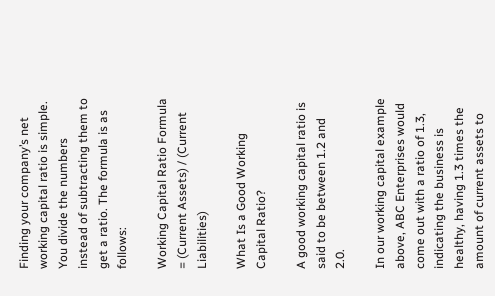Finding your company’s net working capital ratio is simple. You divide the numbers instead of subtracting them to get a ratio. The formula is as follows:

Working Capital Ratio Formula = (Current Assets) / (Current Liabilities)

What Is a Good Working Capital Ratio?

A good working capital ratio is said to be between 1.2 and 2.0.

In our working capital example above, ABC Enterprises would come out with a ratio of 1.3, indicating the business is healthy, having 1.3 times the amount of current assets to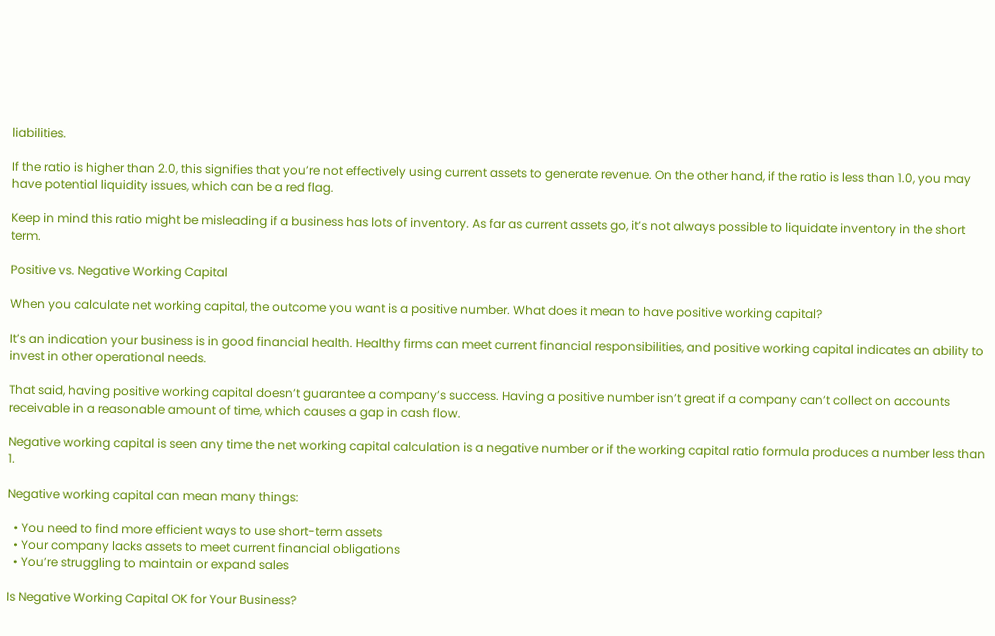liabilities.

If the ratio is higher than 2.0, this signifies that you’re not effectively using current assets to generate revenue. On the other hand, if the ratio is less than 1.0, you may have potential liquidity issues, which can be a red flag.

Keep in mind this ratio might be misleading if a business has lots of inventory. As far as current assets go, it’s not always possible to liquidate inventory in the short term.

Positive vs. Negative Working Capital

When you calculate net working capital, the outcome you want is a positive number. What does it mean to have positive working capital?

It’s an indication your business is in good financial health. Healthy firms can meet current financial responsibilities, and positive working capital indicates an ability to invest in other operational needs.

That said, having positive working capital doesn’t guarantee a company’s success. Having a positive number isn’t great if a company can’t collect on accounts receivable in a reasonable amount of time, which causes a gap in cash flow.

Negative working capital is seen any time the net working capital calculation is a negative number or if the working capital ratio formula produces a number less than 1.

Negative working capital can mean many things:

  • You need to find more efficient ways to use short-term assets
  • Your company lacks assets to meet current financial obligations
  • You’re struggling to maintain or expand sales

Is Negative Working Capital OK for Your Business?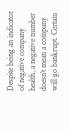Despite being an indicator of negative company health, a negative number doesn’t mean a company will go bankrupt. Certain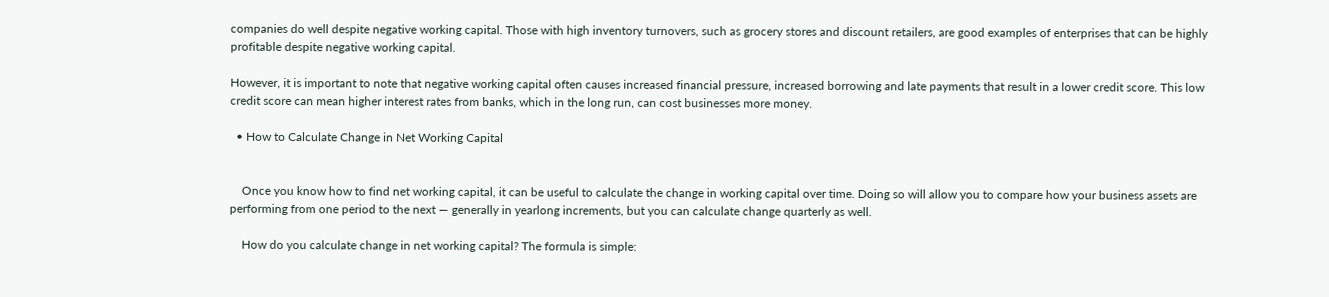companies do well despite negative working capital. Those with high inventory turnovers, such as grocery stores and discount retailers, are good examples of enterprises that can be highly profitable despite negative working capital.

However, it is important to note that negative working capital often causes increased financial pressure, increased borrowing and late payments that result in a lower credit score. This low credit score can mean higher interest rates from banks, which in the long run, can cost businesses more money.

  • How to Calculate Change in Net Working Capital


    Once you know how to find net working capital, it can be useful to calculate the change in working capital over time. Doing so will allow you to compare how your business assets are performing from one period to the next — generally in yearlong increments, but you can calculate change quarterly as well.

    How do you calculate change in net working capital? The formula is simple: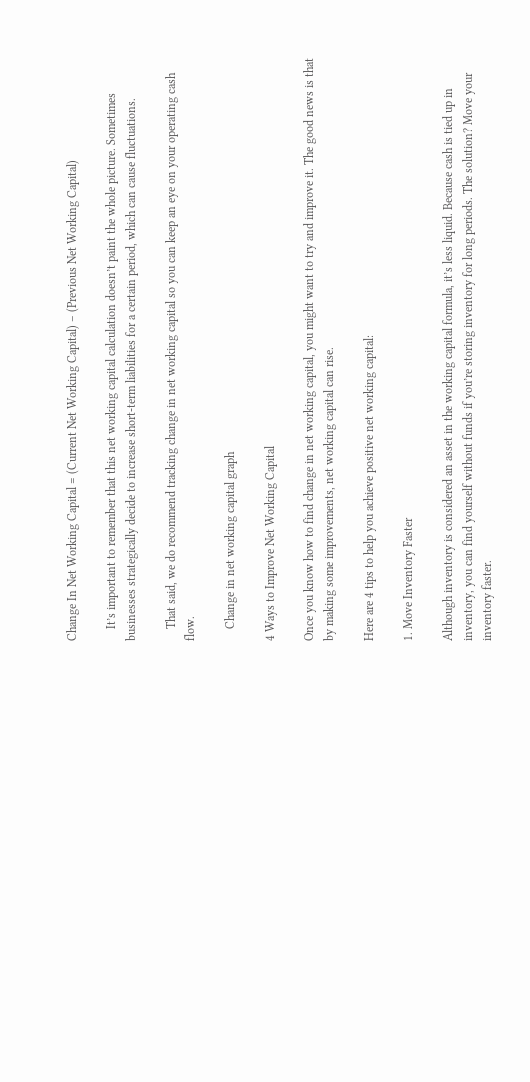Change In Net Working Capital = (Current Net Working Capital) – (Previous Net Working Capital)

    It’s important to remember that this net working capital calculation doesn’t paint the whole picture. Sometimes businesses strategically decide to increase short-term liabilities for a certain period, which can cause fluctuations.

    That said, we do recommend tracking change in net working capital so you can keep an eye on your operating cash flow.

    Change in net working capital graph

4 Ways to Improve Net Working Capital

Once you know how to find change in net working capital, you might want to try and improve it. The good news is that by making some improvements, net working capital can rise.

Here are 4 tips to help you achieve positive net working capital:

1. Move Inventory Faster

Although inventory is considered an asset in the working capital formula, it’s less liquid. Because cash is tied up in inventory, you can find yourself without funds if you’re storing inventory for long periods. The solution? Move your inventory faster.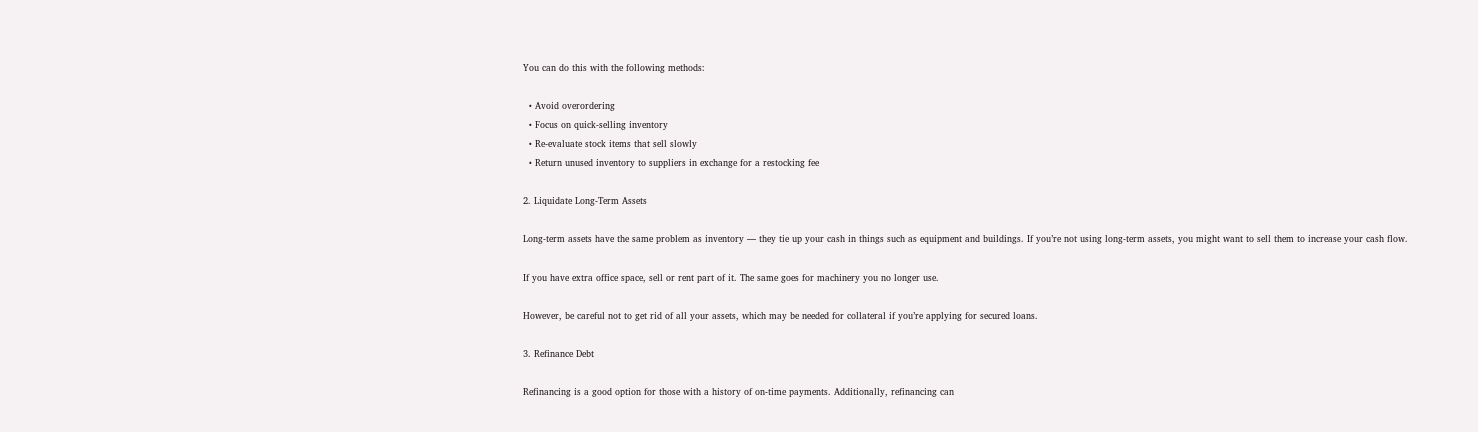You can do this with the following methods:

  • Avoid overordering
  • Focus on quick-selling inventory
  • Re-evaluate stock items that sell slowly
  • Return unused inventory to suppliers in exchange for a restocking fee

2. Liquidate Long-Term Assets

Long-term assets have the same problem as inventory — they tie up your cash in things such as equipment and buildings. If you’re not using long-term assets, you might want to sell them to increase your cash flow.

If you have extra office space, sell or rent part of it. The same goes for machinery you no longer use.

However, be careful not to get rid of all your assets, which may be needed for collateral if you’re applying for secured loans.

3. Refinance Debt

Refinancing is a good option for those with a history of on-time payments. Additionally, refinancing can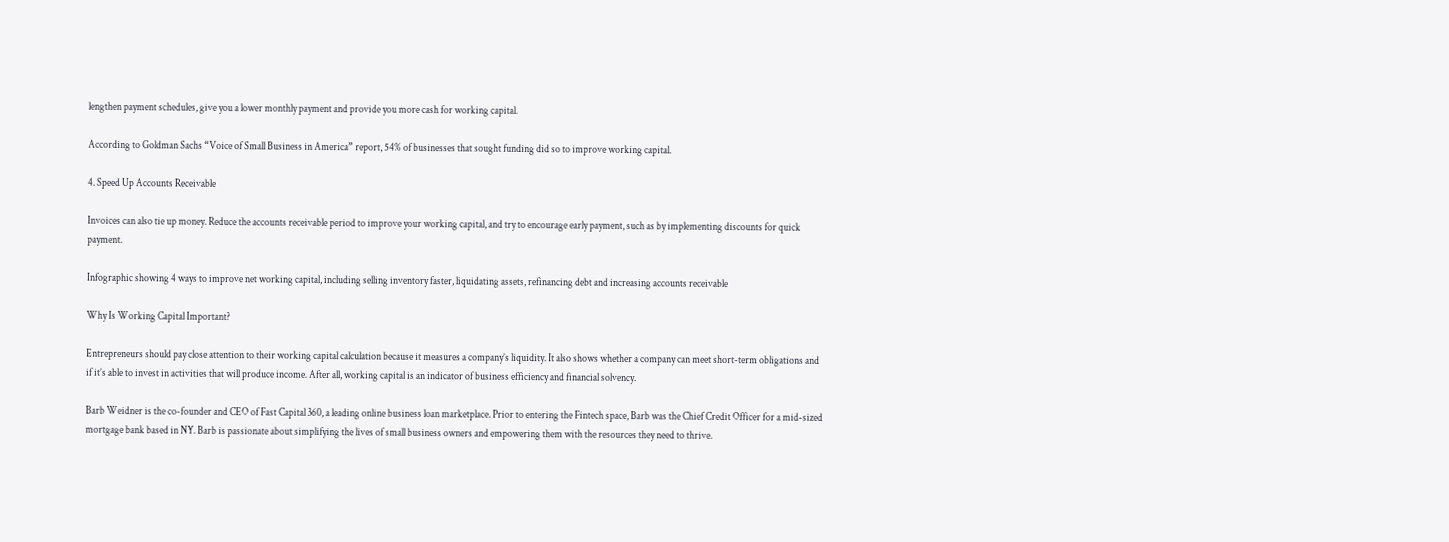lengthen payment schedules, give you a lower monthly payment and provide you more cash for working capital.

According to Goldman Sachs “Voice of Small Business in America” report, 54% of businesses that sought funding did so to improve working capital.

4. Speed Up Accounts Receivable

Invoices can also tie up money. Reduce the accounts receivable period to improve your working capital, and try to encourage early payment, such as by implementing discounts for quick payment.

Infographic showing 4 ways to improve net working capital, including selling inventory faster, liquidating assets, refinancing debt and increasing accounts receivable

Why Is Working Capital Important?

Entrepreneurs should pay close attention to their working capital calculation because it measures a company’s liquidity. It also shows whether a company can meet short-term obligations and if it’s able to invest in activities that will produce income. After all, working capital is an indicator of business efficiency and financial solvency.

Barb Weidner is the co-founder and CEO of Fast Capital 360, a leading online business loan marketplace. Prior to entering the Fintech space, Barb was the Chief Credit Officer for a mid-sized mortgage bank based in NY. Barb is passionate about simplifying the lives of small business owners and empowering them with the resources they need to thrive.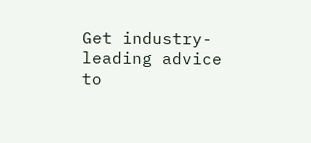Get industry-leading advice to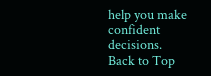help you make confident decisions.
Back to Top